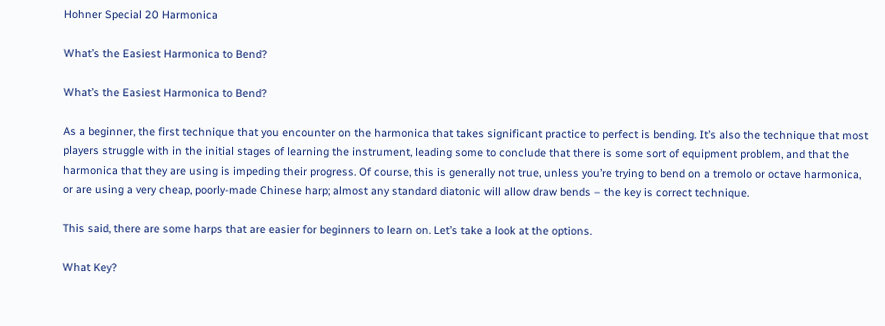Hohner Special 20 Harmonica

What’s the Easiest Harmonica to Bend?

What’s the Easiest Harmonica to Bend?

As a beginner, the first technique that you encounter on the harmonica that takes significant practice to perfect is bending. It’s also the technique that most players struggle with in the initial stages of learning the instrument, leading some to conclude that there is some sort of equipment problem, and that the harmonica that they are using is impeding their progress. Of course, this is generally not true, unless you’re trying to bend on a tremolo or octave harmonica, or are using a very cheap, poorly-made Chinese harp; almost any standard diatonic will allow draw bends – the key is correct technique.

This said, there are some harps that are easier for beginners to learn on. Let’s take a look at the options.

What Key?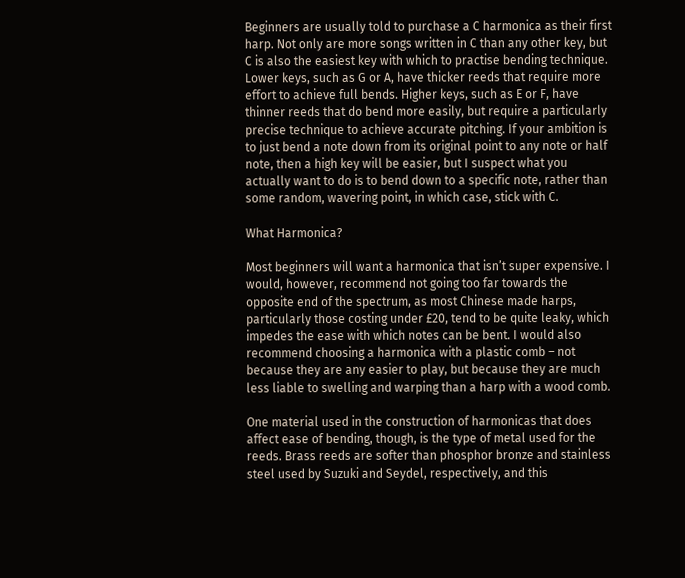Beginners are usually told to purchase a C harmonica as their first harp. Not only are more songs written in C than any other key, but C is also the easiest key with which to practise bending technique. Lower keys, such as G or A, have thicker reeds that require more effort to achieve full bends. Higher keys, such as E or F, have thinner reeds that do bend more easily, but require a particularly precise technique to achieve accurate pitching. If your ambition is to just bend a note down from its original point to any note or half note, then a high key will be easier, but I suspect what you actually want to do is to bend down to a specific note, rather than some random, wavering point, in which case, stick with C.

What Harmonica?

Most beginners will want a harmonica that isn’t super expensive. I would, however, recommend not going too far towards the opposite end of the spectrum, as most Chinese made harps, particularly those costing under £20, tend to be quite leaky, which impedes the ease with which notes can be bent. I would also recommend choosing a harmonica with a plastic comb – not because they are any easier to play, but because they are much less liable to swelling and warping than a harp with a wood comb.

One material used in the construction of harmonicas that does affect ease of bending, though, is the type of metal used for the reeds. Brass reeds are softer than phosphor bronze and stainless steel used by Suzuki and Seydel, respectively, and this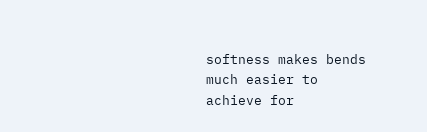softness makes bends much easier to achieve for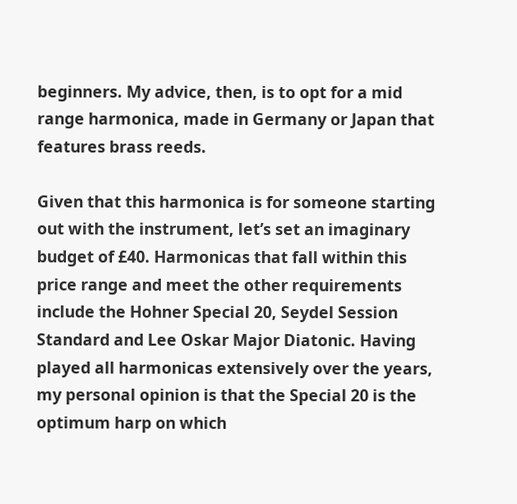beginners. My advice, then, is to opt for a mid range harmonica, made in Germany or Japan that features brass reeds.

Given that this harmonica is for someone starting out with the instrument, let’s set an imaginary budget of £40. Harmonicas that fall within this price range and meet the other requirements include the Hohner Special 20, Seydel Session Standard and Lee Oskar Major Diatonic. Having played all harmonicas extensively over the years, my personal opinion is that the Special 20 is the optimum harp on which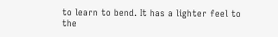to learn to bend. It has a lighter feel to the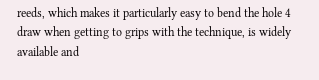reeds, which makes it particularly easy to bend the hole 4 draw when getting to grips with the technique, is widely available and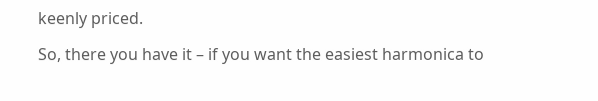keenly priced.

So, there you have it – if you want the easiest harmonica to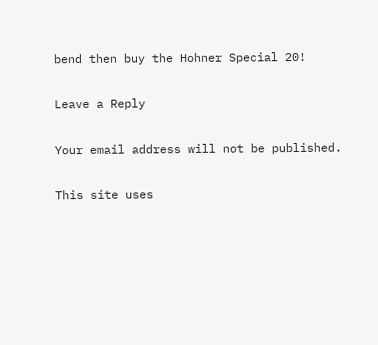bend then buy the Hohner Special 20!

Leave a Reply

Your email address will not be published.

This site uses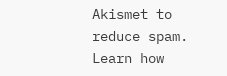Akismet to reduce spam. Learn how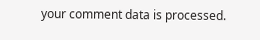your comment data is processed.